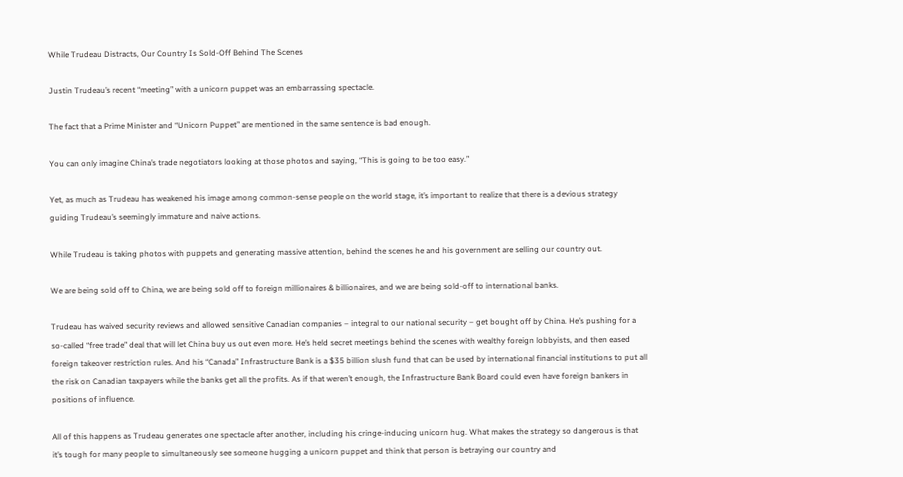While Trudeau Distracts, Our Country Is Sold-Off Behind The Scenes

Justin Trudeau’s recent “meeting” with a unicorn puppet was an embarrassing spectacle.

The fact that a Prime Minister and “Unicorn Puppet” are mentioned in the same sentence is bad enough.

You can only imagine China’s trade negotiators looking at those photos and saying, “This is going to be too easy.”

Yet, as much as Trudeau has weakened his image among common-sense people on the world stage, it’s important to realize that there is a devious strategy guiding Trudeau’s seemingly immature and naive actions.

While Trudeau is taking photos with puppets and generating massive attention, behind the scenes he and his government are selling our country out.

We are being sold off to China, we are being sold off to foreign millionaires & billionaires, and we are being sold-off to international banks.

Trudeau has waived security reviews and allowed sensitive Canadian companies – integral to our national security – get bought off by China. He’s pushing for a so-called “free trade” deal that will let China buy us out even more. He’s held secret meetings behind the scenes with wealthy foreign lobbyists, and then eased foreign takeover restriction rules. And his “Canada” Infrastructure Bank is a $35 billion slush fund that can be used by international financial institutions to put all the risk on Canadian taxpayers while the banks get all the profits. As if that weren’t enough, the Infrastructure Bank Board could even have foreign bankers in positions of influence.

All of this happens as Trudeau generates one spectacle after another, including his cringe-inducing unicorn hug. What makes the strategy so dangerous is that it’s tough for many people to simultaneously see someone hugging a unicorn puppet and think that person is betraying our country and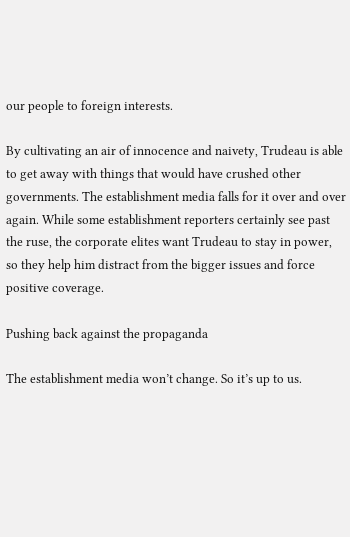our people to foreign interests.

By cultivating an air of innocence and naivety, Trudeau is able to get away with things that would have crushed other governments. The establishment media falls for it over and over again. While some establishment reporters certainly see past the ruse, the corporate elites want Trudeau to stay in power, so they help him distract from the bigger issues and force positive coverage.

Pushing back against the propaganda

The establishment media won’t change. So it’s up to us.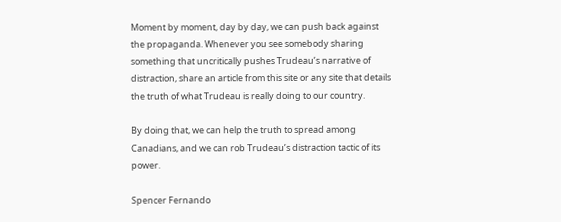Moment by moment, day by day, we can push back against the propaganda. Whenever you see somebody sharing something that uncritically pushes Trudeau’s narrative of distraction, share an article from this site or any site that details the truth of what Trudeau is really doing to our country.

By doing that, we can help the truth to spread among Canadians, and we can rob Trudeau’s distraction tactic of its power.

Spencer Fernando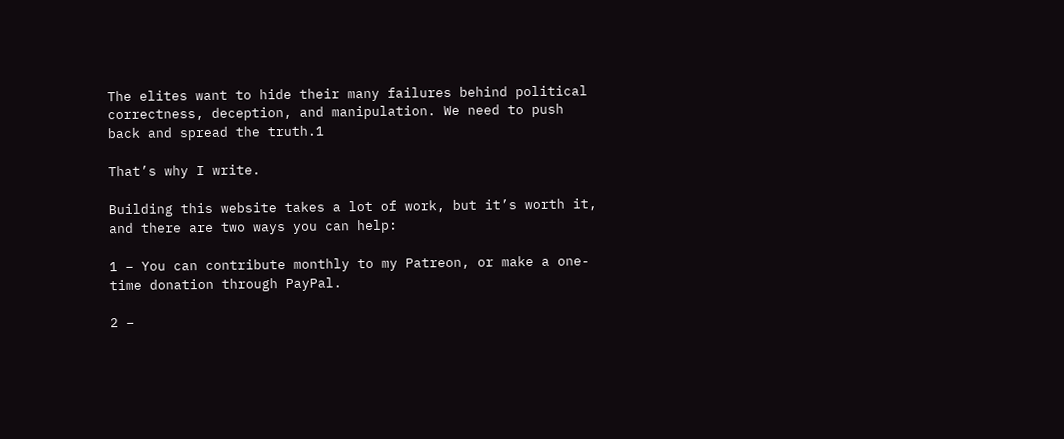The elites want to hide their many failures behind political correctness, deception, and manipulation. We need to push back and spread the truth.1

That’s why I write.

Building this website takes a lot of work, but it’s worth it, and there are two ways you can help:

1 – You can contribute monthly to my Patreon, or make a one-time donation through PayPal.

2 –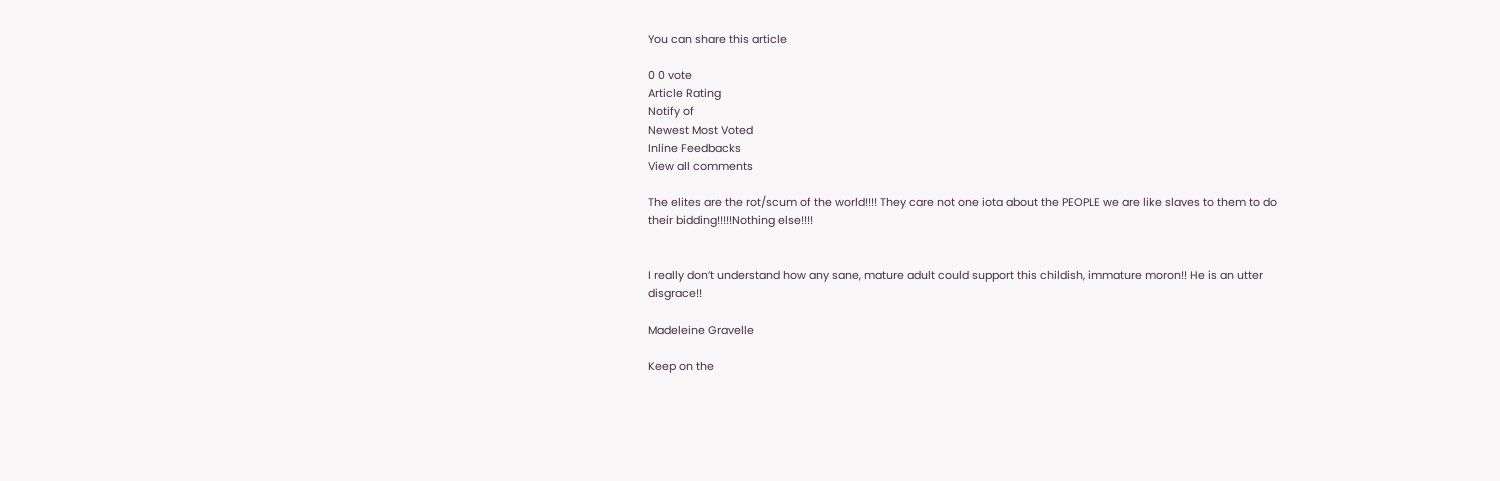You can share this article

0 0 vote
Article Rating
Notify of
Newest Most Voted
Inline Feedbacks
View all comments

The elites are the rot/scum of the world!!!! They care not one iota about the PEOPLE we are like slaves to them to do their bidding!!!!!Nothing else!!!!


I really don’t understand how any sane, mature adult could support this childish, immature moron!! He is an utter disgrace!!

Madeleine Gravelle

Keep on the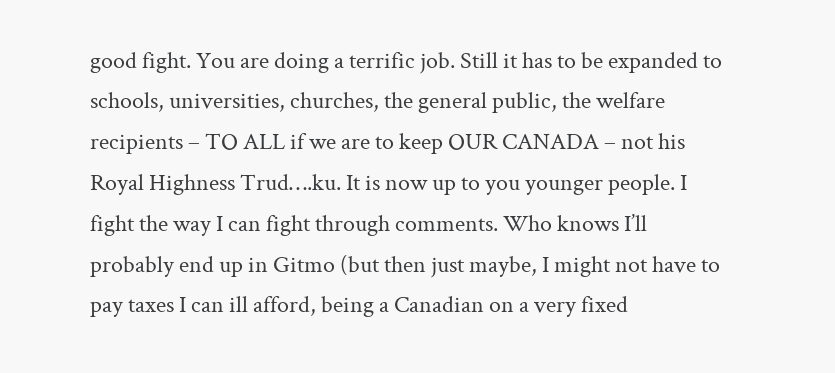good fight. You are doing a terrific job. Still it has to be expanded to schools, universities, churches, the general public, the welfare recipients – TO ALL if we are to keep OUR CANADA – not his Royal Highness Trud….ku. It is now up to you younger people. I fight the way I can fight through comments. Who knows I’ll probably end up in Gitmo (but then just maybe, I might not have to pay taxes I can ill afford, being a Canadian on a very fixed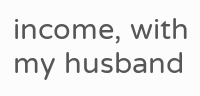income, with my husband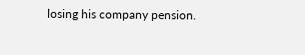losing his company pension.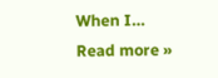When I… Read more »